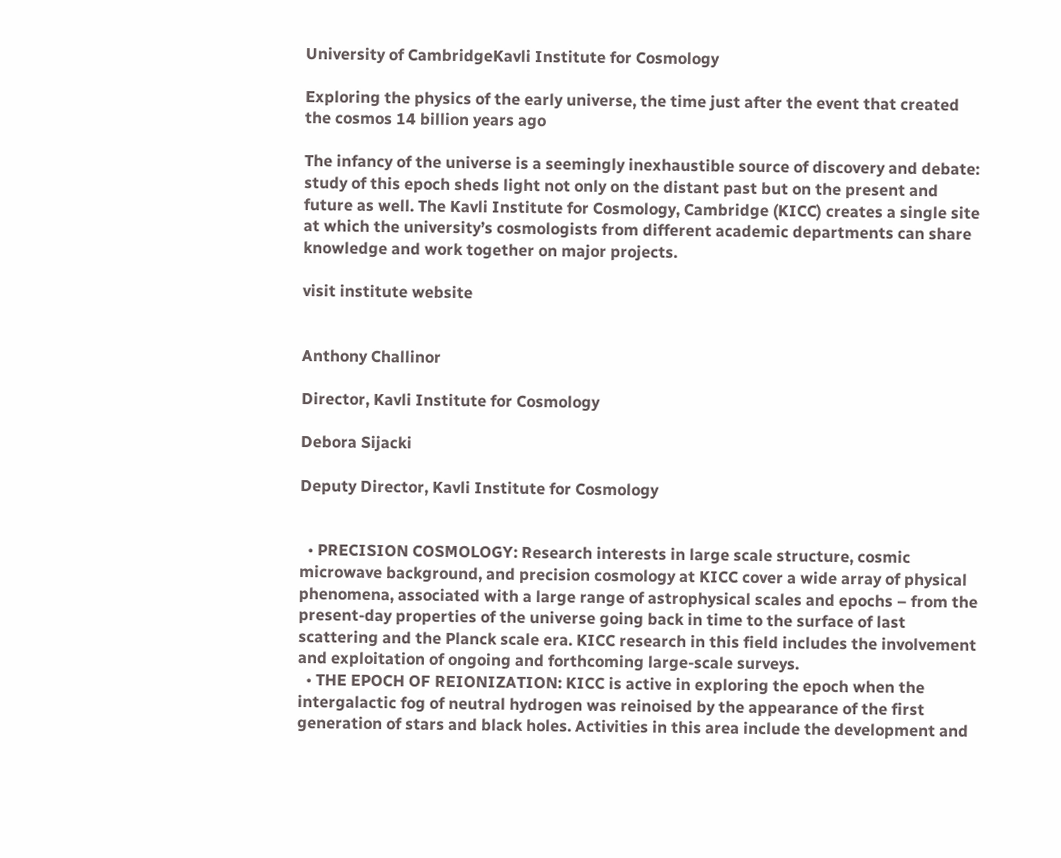University of CambridgeKavli Institute for Cosmology

Exploring the physics of the early universe, the time just after the event that created the cosmos 14 billion years ago

The infancy of the universe is a seemingly inexhaustible source of discovery and debate: study of this epoch sheds light not only on the distant past but on the present and future as well. The Kavli Institute for Cosmology, Cambridge (KICC) creates a single site at which the university’s cosmologists from different academic departments can share knowledge and work together on major projects.

visit institute website


Anthony Challinor

Director, Kavli Institute for Cosmology

Debora Sijacki

Deputy Director, Kavli Institute for Cosmology


  • PRECISION COSMOLOGY: Research interests in large scale structure, cosmic microwave background, and precision cosmology at KICC cover a wide array of physical phenomena, associated with a large range of astrophysical scales and epochs – from the present-day properties of the universe going back in time to the surface of last scattering and the Planck scale era. KICC research in this field includes the involvement and exploitation of ongoing and forthcoming large-scale surveys.
  • THE EPOCH OF REIONIZATION: KICC is active in exploring the epoch when the intergalactic fog of neutral hydrogen was reinoised by the appearance of the first generation of stars and black holes. Activities in this area include the development and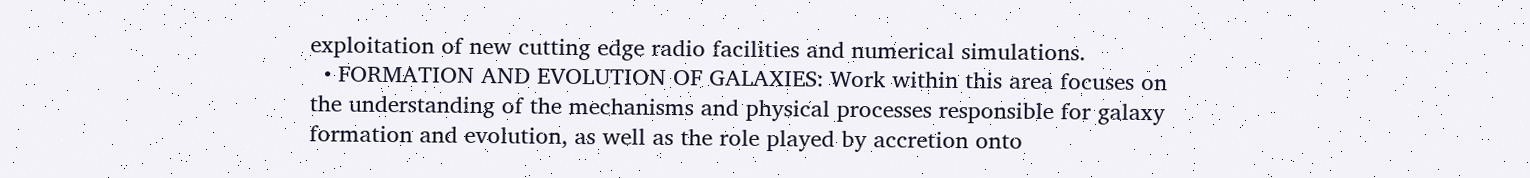exploitation of new cutting edge radio facilities and numerical simulations.
  • FORMATION AND EVOLUTION OF GALAXIES: Work within this area focuses on the understanding of the mechanisms and physical processes responsible for galaxy formation and evolution, as well as the role played by accretion onto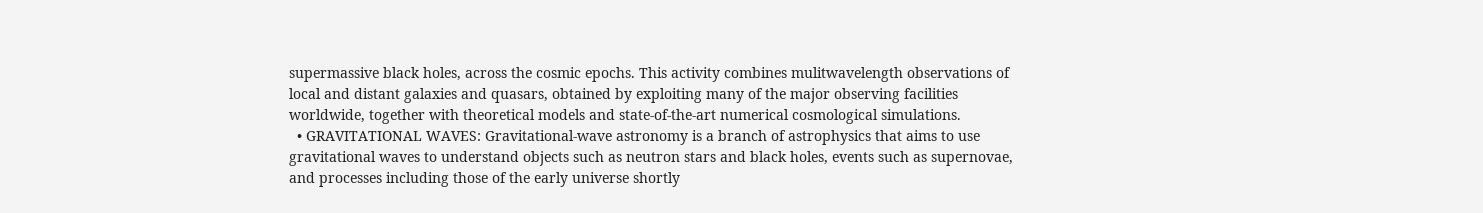supermassive black holes, across the cosmic epochs. This activity combines mulitwavelength observations of local and distant galaxies and quasars, obtained by exploiting many of the major observing facilities worldwide, together with theoretical models and state-of-the-art numerical cosmological simulations.
  • GRAVITATIONAL WAVES: Gravitational-wave astronomy is a branch of astrophysics that aims to use gravitational waves to understand objects such as neutron stars and black holes, events such as supernovae, and processes including those of the early universe shortly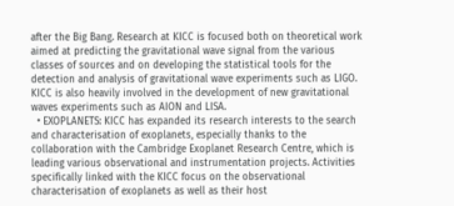after the Big Bang. Research at KICC is focused both on theoretical work aimed at predicting the gravitational wave signal from the various classes of sources and on developing the statistical tools for the detection and analysis of gravitational wave experiments such as LIGO. KICC is also heavily involved in the development of new gravitational waves experiments such as AION and LISA.
  • EXOPLANETS: KICC has expanded its research interests to the search and characterisation of exoplanets, especially thanks to the collaboration with the Cambridge Exoplanet Research Centre, which is leading various observational and instrumentation projects. Activities specifically linked with the KICC focus on the observational characterisation of exoplanets as well as their host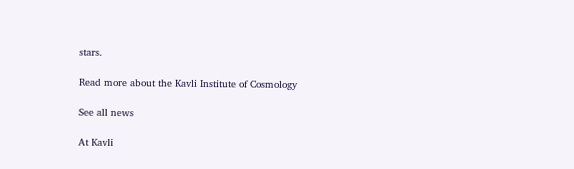stars.

Read more about the Kavli Institute of Cosmology

See all news

At Kavli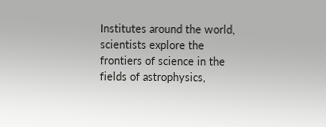Institutes around the world, scientists explore the frontiers of science in the fields of astrophysics,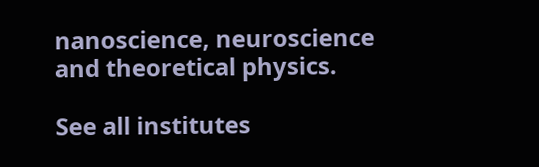nanoscience, neuroscience and theoretical physics.

See all institutes